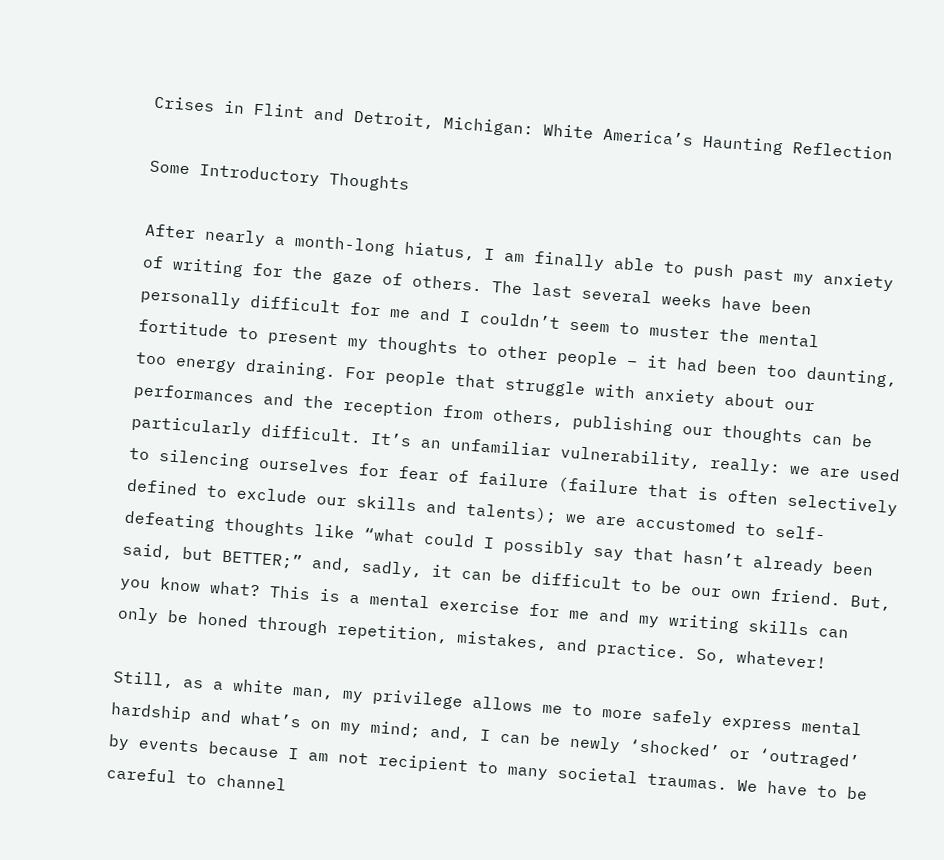Crises in Flint and Detroit, Michigan: White America’s Haunting Reflection

Some Introductory Thoughts

After nearly a month-long hiatus, I am finally able to push past my anxiety of writing for the gaze of others. The last several weeks have been personally difficult for me and I couldn’t seem to muster the mental fortitude to present my thoughts to other people – it had been too daunting, too energy draining. For people that struggle with anxiety about our performances and the reception from others, publishing our thoughts can be particularly difficult. It’s an unfamiliar vulnerability, really: we are used to silencing ourselves for fear of failure (failure that is often selectively defined to exclude our skills and talents); we are accustomed to self-defeating thoughts like “what could I possibly say that hasn’t already been said, but BETTER;” and, sadly, it can be difficult to be our own friend. But, you know what? This is a mental exercise for me and my writing skills can only be honed through repetition, mistakes, and practice. So, whatever!

Still, as a white man, my privilege allows me to more safely express mental hardship and what’s on my mind; and, I can be newly ‘shocked’ or ‘outraged’ by events because I am not recipient to many societal traumas. We have to be careful to channel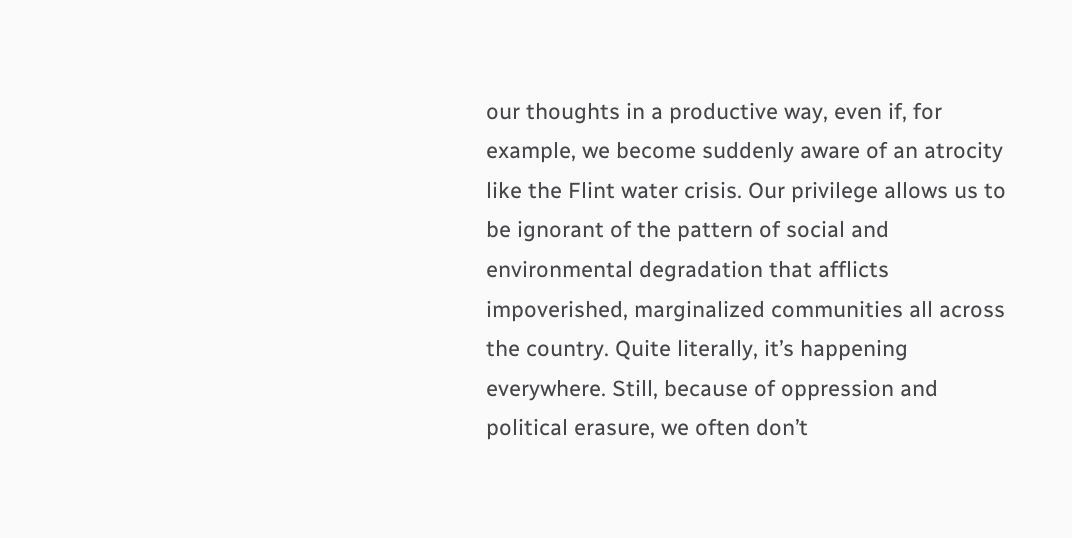our thoughts in a productive way, even if, for example, we become suddenly aware of an atrocity like the Flint water crisis. Our privilege allows us to be ignorant of the pattern of social and environmental degradation that afflicts impoverished, marginalized communities all across the country. Quite literally, it’s happening everywhere. Still, because of oppression and political erasure, we often don’t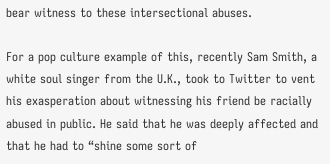bear witness to these intersectional abuses.

For a pop culture example of this, recently Sam Smith, a white soul singer from the U.K., took to Twitter to vent his exasperation about witnessing his friend be racially abused in public. He said that he was deeply affected and that he had to “shine some sort of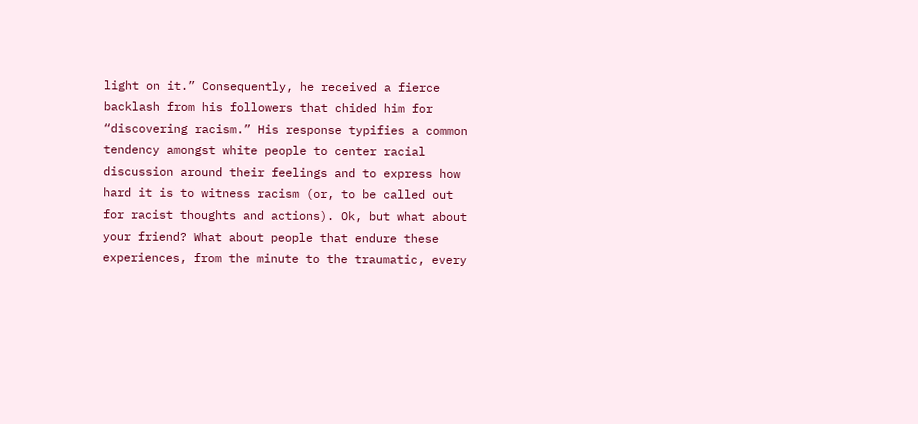light on it.” Consequently, he received a fierce backlash from his followers that chided him for “discovering racism.” His response typifies a common tendency amongst white people to center racial discussion around their feelings and to express how hard it is to witness racism (or, to be called out for racist thoughts and actions). Ok, but what about your friend? What about people that endure these experiences, from the minute to the traumatic, every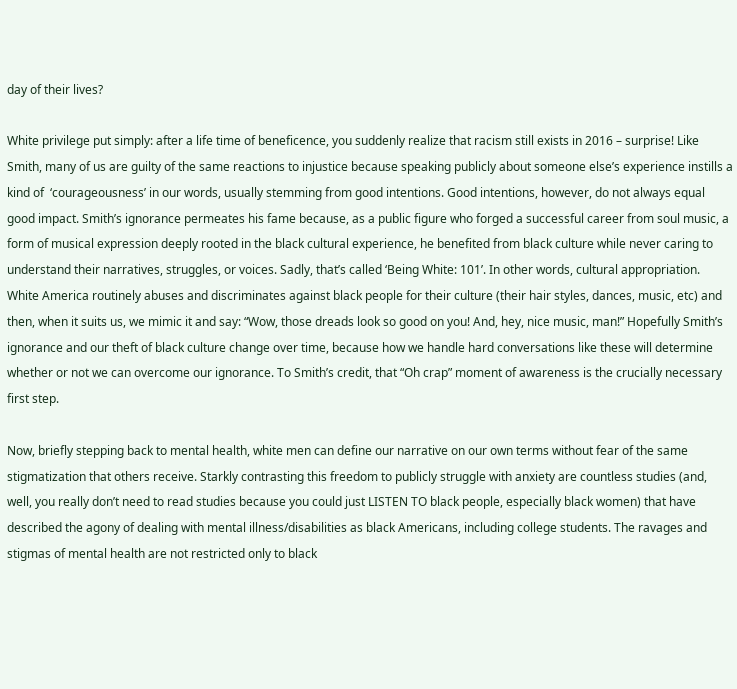day of their lives?

White privilege put simply: after a life time of beneficence, you suddenly realize that racism still exists in 2016 – surprise! Like Smith, many of us are guilty of the same reactions to injustice because speaking publicly about someone else’s experience instills a kind of  ‘courageousness’ in our words, usually stemming from good intentions. Good intentions, however, do not always equal good impact. Smith’s ignorance permeates his fame because, as a public figure who forged a successful career from soul music, a form of musical expression deeply rooted in the black cultural experience, he benefited from black culture while never caring to understand their narratives, struggles, or voices. Sadly, that’s called ‘Being White: 101’. In other words, cultural appropriation. White America routinely abuses and discriminates against black people for their culture (their hair styles, dances, music, etc) and then, when it suits us, we mimic it and say: “Wow, those dreads look so good on you! And, hey, nice music, man!” Hopefully Smith’s ignorance and our theft of black culture change over time, because how we handle hard conversations like these will determine whether or not we can overcome our ignorance. To Smith’s credit, that “Oh crap” moment of awareness is the crucially necessary first step.

Now, briefly stepping back to mental health, white men can define our narrative on our own terms without fear of the same stigmatization that others receive. Starkly contrasting this freedom to publicly struggle with anxiety are countless studies (and, well, you really don’t need to read studies because you could just LISTEN TO black people, especially black women) that have described the agony of dealing with mental illness/disabilities as black Americans, including college students. The ravages and stigmas of mental health are not restricted only to black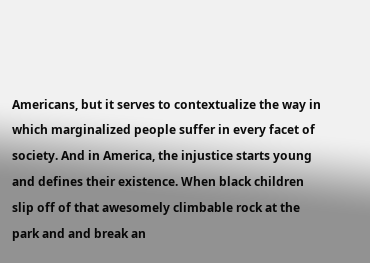Americans, but it serves to contextualize the way in which marginalized people suffer in every facet of society. And in America, the injustice starts young and defines their existence. When black children slip off of that awesomely climbable rock at the park and and break an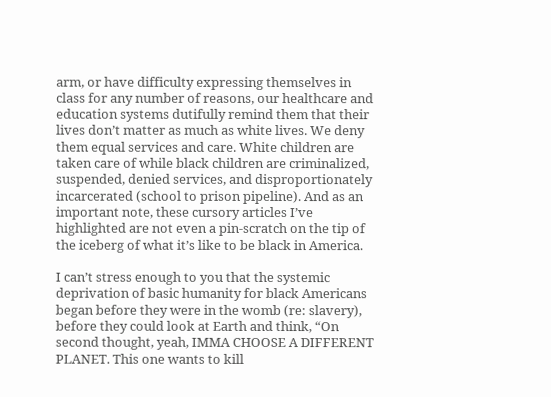arm, or have difficulty expressing themselves in class for any number of reasons, our healthcare and education systems dutifully remind them that their lives don’t matter as much as white lives. We deny them equal services and care. White children are taken care of while black children are criminalized, suspended, denied services, and disproportionately incarcerated (school to prison pipeline). And as an important note, these cursory articles I’ve highlighted are not even a pin-scratch on the tip of the iceberg of what it’s like to be black in America.

I can’t stress enough to you that the systemic deprivation of basic humanity for black Americans began before they were in the womb (re: slavery), before they could look at Earth and think, “On second thought, yeah, IMMA CHOOSE A DIFFERENT PLANET. This one wants to kill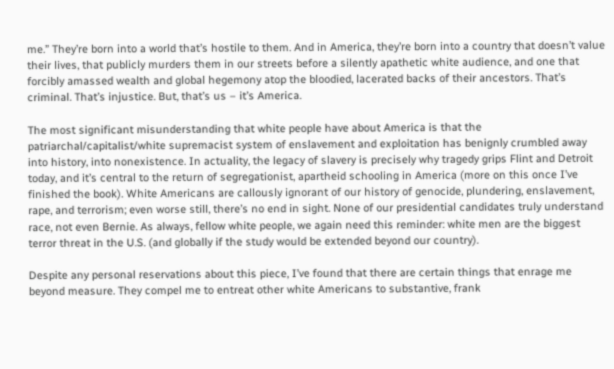me.” They’re born into a world that’s hostile to them. And in America, they’re born into a country that doesn’t value their lives, that publicly murders them in our streets before a silently apathetic white audience, and one that forcibly amassed wealth and global hegemony atop the bloodied, lacerated backs of their ancestors. That’s criminal. That’s injustice. But, that’s us – it’s America.

The most significant misunderstanding that white people have about America is that the patriarchal/capitalist/white supremacist system of enslavement and exploitation has benignly crumbled away into history, into nonexistence. In actuality, the legacy of slavery is precisely why tragedy grips Flint and Detroit today, and it’s central to the return of segregationist, apartheid schooling in America (more on this once I’ve finished the book). White Americans are callously ignorant of our history of genocide, plundering, enslavement, rape, and terrorism; even worse still, there’s no end in sight. None of our presidential candidates truly understand race, not even Bernie. As always, fellow white people, we again need this reminder: white men are the biggest terror threat in the U.S. (and globally if the study would be extended beyond our country).

Despite any personal reservations about this piece, I’ve found that there are certain things that enrage me beyond measure. They compel me to entreat other white Americans to substantive, frank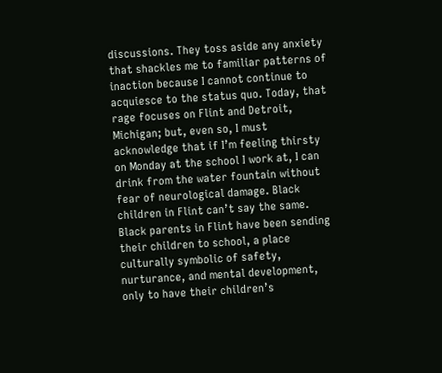discussions. They toss aside any anxiety that shackles me to familiar patterns of inaction because I cannot continue to acquiesce to the status quo. Today, that rage focuses on Flint and Detroit, Michigan; but, even so, I must acknowledge that if I’m feeling thirsty on Monday at the school I work at, I can drink from the water fountain without fear of neurological damage. Black children in Flint can’t say the same. Black parents in Flint have been sending their children to school, a place culturally symbolic of safety, nurturance, and mental development, only to have their children’s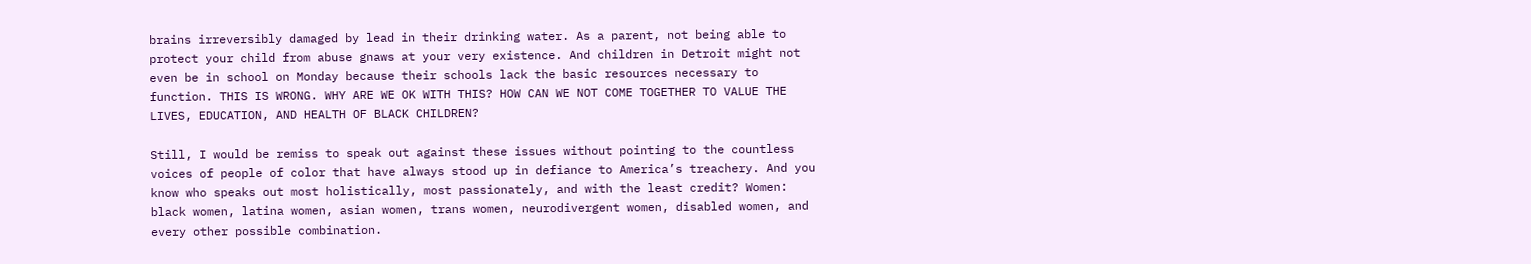brains irreversibly damaged by lead in their drinking water. As a parent, not being able to protect your child from abuse gnaws at your very existence. And children in Detroit might not even be in school on Monday because their schools lack the basic resources necessary to function. THIS IS WRONG. WHY ARE WE OK WITH THIS? HOW CAN WE NOT COME TOGETHER TO VALUE THE LIVES, EDUCATION, AND HEALTH OF BLACK CHILDREN?

Still, I would be remiss to speak out against these issues without pointing to the countless voices of people of color that have always stood up in defiance to America’s treachery. And you know who speaks out most holistically, most passionately, and with the least credit? Women: black women, latina women, asian women, trans women, neurodivergent women, disabled women, and every other possible combination.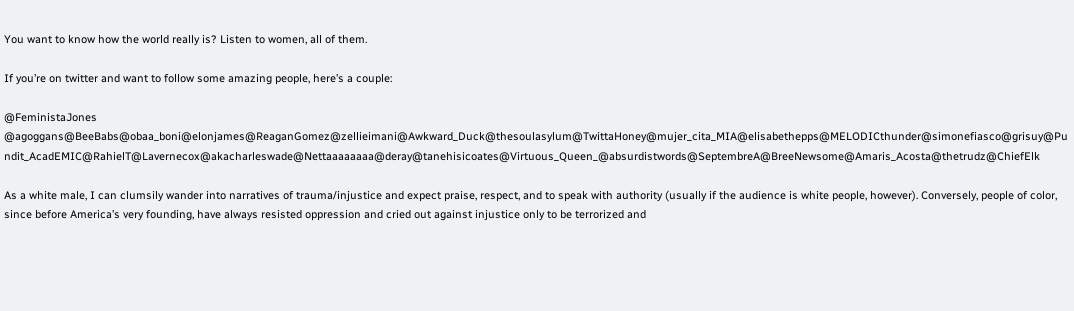You want to know how the world really is? Listen to women, all of them.

If you’re on twitter and want to follow some amazing people, here’s a couple:

@FeministaJones @agoggans@BeeBabs@obaa_boni@elonjames@ReaganGomez@zellieimani@Awkward_Duck@thesoulasylum@TwittaHoney@mujer_cita_MIA@elisabethepps@MELODICthunder@simonefiasco@grisuy@Pundit_AcadEMIC@RahielT@Lavernecox@akacharleswade@Nettaaaaaaaa@deray@tanehisicoates@Virtuous_Queen_@absurdistwords@SeptembreA@BreeNewsome@Amaris_Acosta@thetrudz@ChiefElk

As a white male, I can clumsily wander into narratives of trauma/injustice and expect praise, respect, and to speak with authority (usually if the audience is white people, however). Conversely, people of color, since before America’s very founding, have always resisted oppression and cried out against injustice only to be terrorized and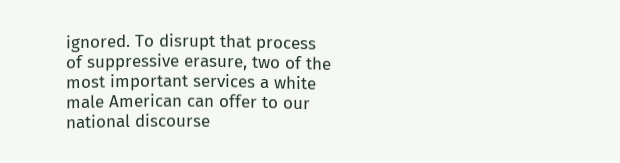ignored. To disrupt that process of suppressive erasure, two of the most important services a white male American can offer to our national discourse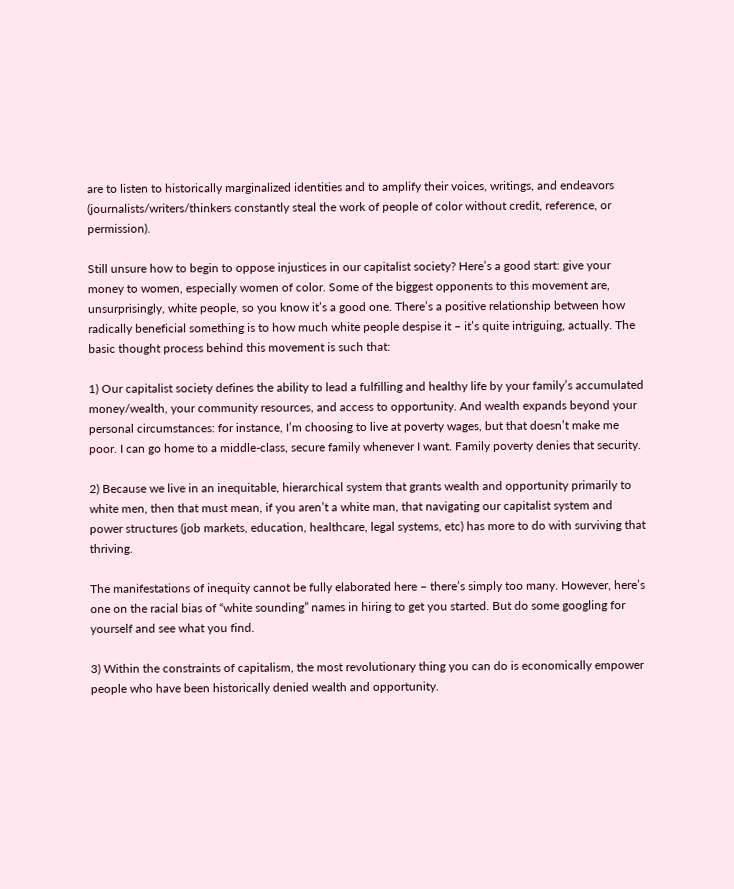are to listen to historically marginalized identities and to amplify their voices, writings, and endeavors (journalists/writers/thinkers constantly steal the work of people of color without credit, reference, or permission).

Still unsure how to begin to oppose injustices in our capitalist society? Here’s a good start: give your money to women, especially women of color. Some of the biggest opponents to this movement are, unsurprisingly, white people, so you know it’s a good one. There’s a positive relationship between how radically beneficial something is to how much white people despise it – it’s quite intriguing, actually. The basic thought process behind this movement is such that:

1) Our capitalist society defines the ability to lead a fulfilling and healthy life by your family’s accumulated money/wealth, your community resources, and access to opportunity. And wealth expands beyond your personal circumstances: for instance, I’m choosing to live at poverty wages, but that doesn’t make me poor. I can go home to a middle-class, secure family whenever I want. Family poverty denies that security.

2) Because we live in an inequitable, hierarchical system that grants wealth and opportunity primarily to white men, then that must mean, if you aren’t a white man, that navigating our capitalist system and power structures (job markets, education, healthcare, legal systems, etc) has more to do with surviving that thriving.

The manifestations of inequity cannot be fully elaborated here – there’s simply too many. However, here’s one on the racial bias of “white sounding” names in hiring to get you started. But do some googling for yourself and see what you find.

3) Within the constraints of capitalism, the most revolutionary thing you can do is economically empower people who have been historically denied wealth and opportunity.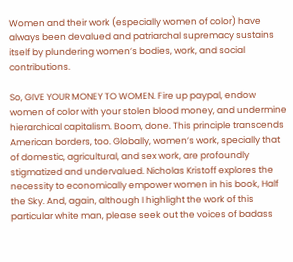Women and their work (especially women of color) have always been devalued and patriarchal supremacy sustains itself by plundering women’s bodies, work, and social contributions.

So, GIVE YOUR MONEY TO WOMEN. Fire up paypal, endow women of color with your stolen blood money, and undermine hierarchical capitalism. Boom, done. This principle transcends American borders, too. Globally, women’s work, specially that of domestic, agricultural, and sex work, are profoundly stigmatized and undervalued. Nicholas Kristoff explores the necessity to economically empower women in his book, Half the Sky. And, again, although I highlight the work of this particular white man, please seek out the voices of badass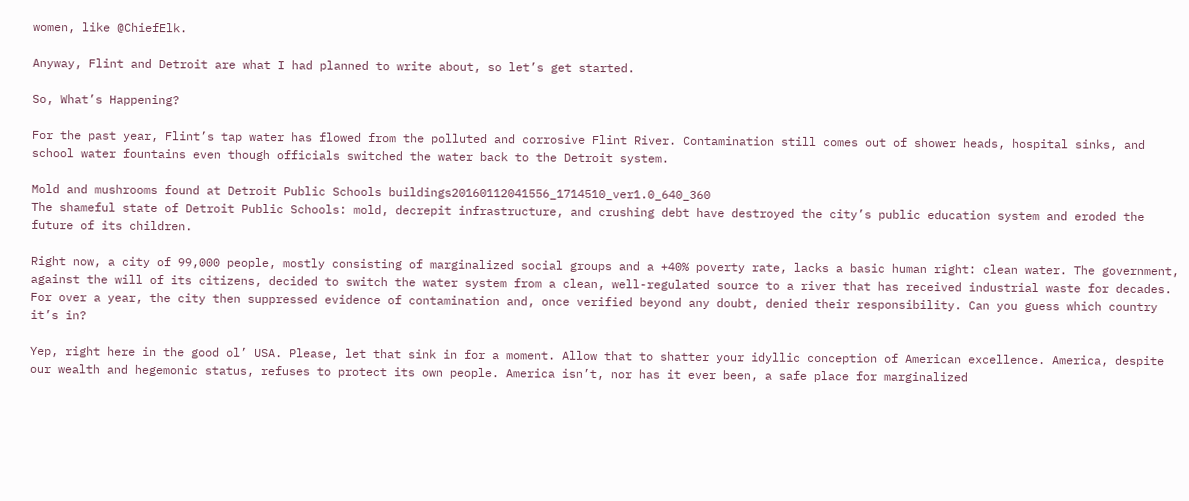women, like @ChiefElk.

Anyway, Flint and Detroit are what I had planned to write about, so let’s get started.

So, What’s Happening?

For the past year, Flint’s tap water has flowed from the polluted and corrosive Flint River. Contamination still comes out of shower heads, hospital sinks, and school water fountains even though officials switched the water back to the Detroit system.

Mold and mushrooms found at Detroit Public Schools buildings20160112041556_1714510_ver1.0_640_360
The shameful state of Detroit Public Schools: mold, decrepit infrastructure, and crushing debt have destroyed the city’s public education system and eroded the future of its children.

Right now, a city of 99,000 people, mostly consisting of marginalized social groups and a +40% poverty rate, lacks a basic human right: clean water. The government, against the will of its citizens, decided to switch the water system from a clean, well-regulated source to a river that has received industrial waste for decades. For over a year, the city then suppressed evidence of contamination and, once verified beyond any doubt, denied their responsibility. Can you guess which country it’s in?

Yep, right here in the good ol’ USA. Please, let that sink in for a moment. Allow that to shatter your idyllic conception of American excellence. America, despite our wealth and hegemonic status, refuses to protect its own people. America isn’t, nor has it ever been, a safe place for marginalized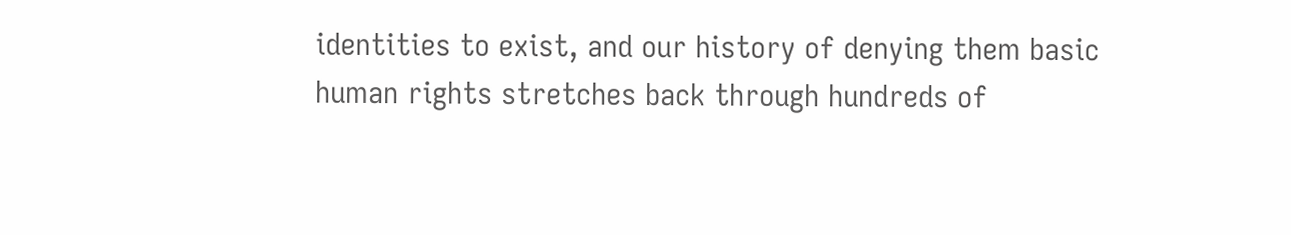identities to exist, and our history of denying them basic human rights stretches back through hundreds of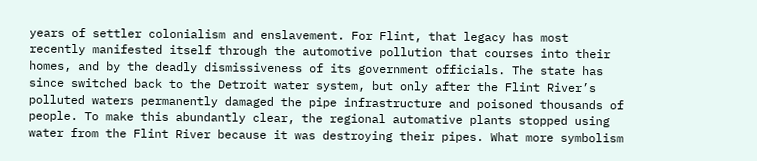years of settler colonialism and enslavement. For Flint, that legacy has most recently manifested itself through the automotive pollution that courses into their homes, and by the deadly dismissiveness of its government officials. The state has since switched back to the Detroit water system, but only after the Flint River’s polluted waters permanently damaged the pipe infrastructure and poisoned thousands of people. To make this abundantly clear, the regional automative plants stopped using water from the Flint River because it was destroying their pipes. What more symbolism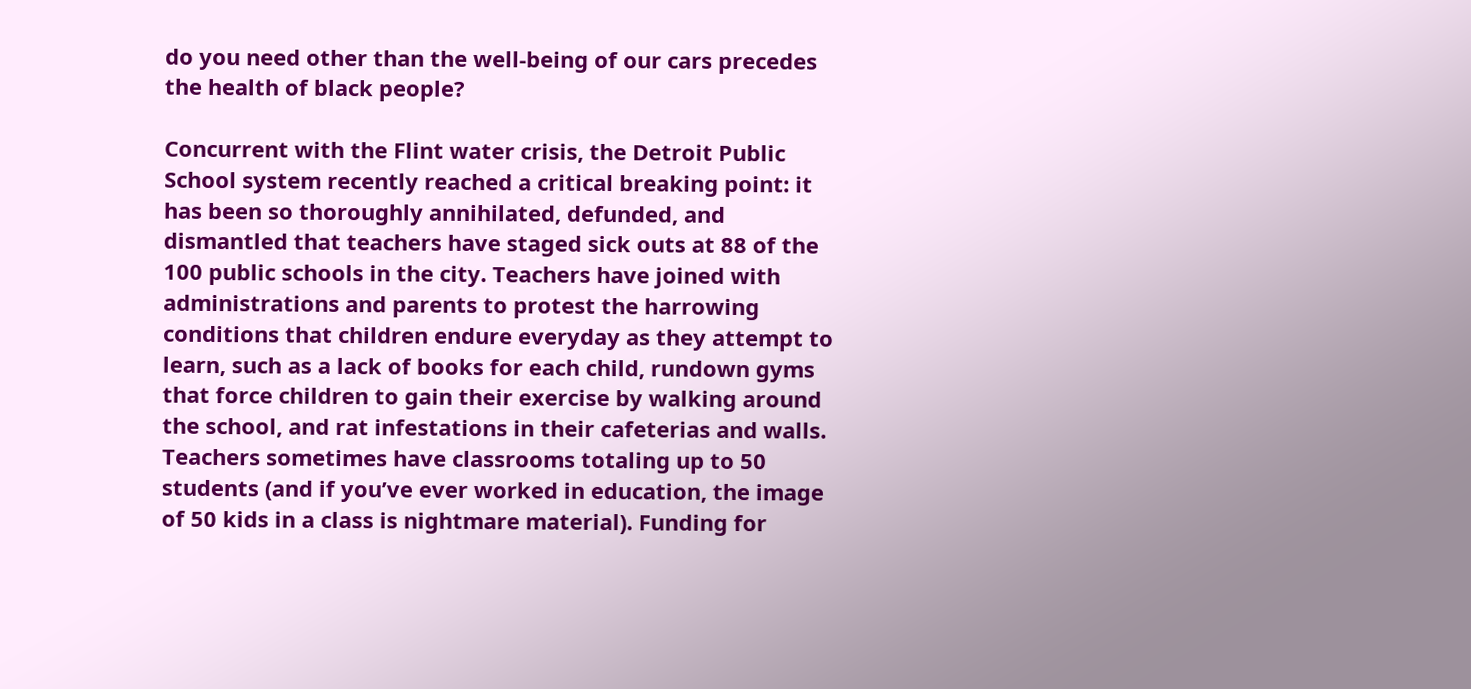do you need other than the well-being of our cars precedes the health of black people?

Concurrent with the Flint water crisis, the Detroit Public School system recently reached a critical breaking point: it has been so thoroughly annihilated, defunded, and dismantled that teachers have staged sick outs at 88 of the 100 public schools in the city. Teachers have joined with administrations and parents to protest the harrowing conditions that children endure everyday as they attempt to learn, such as a lack of books for each child, rundown gyms that force children to gain their exercise by walking around the school, and rat infestations in their cafeterias and walls. Teachers sometimes have classrooms totaling up to 50 students (and if you’ve ever worked in education, the image of 50 kids in a class is nightmare material). Funding for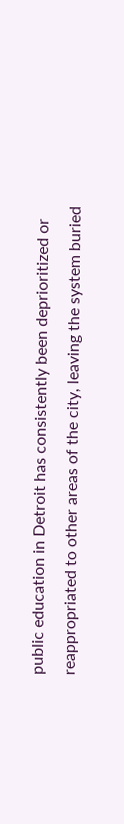public education in Detroit has consistently been deprioritized or reappropriated to other areas of the city, leaving the system buried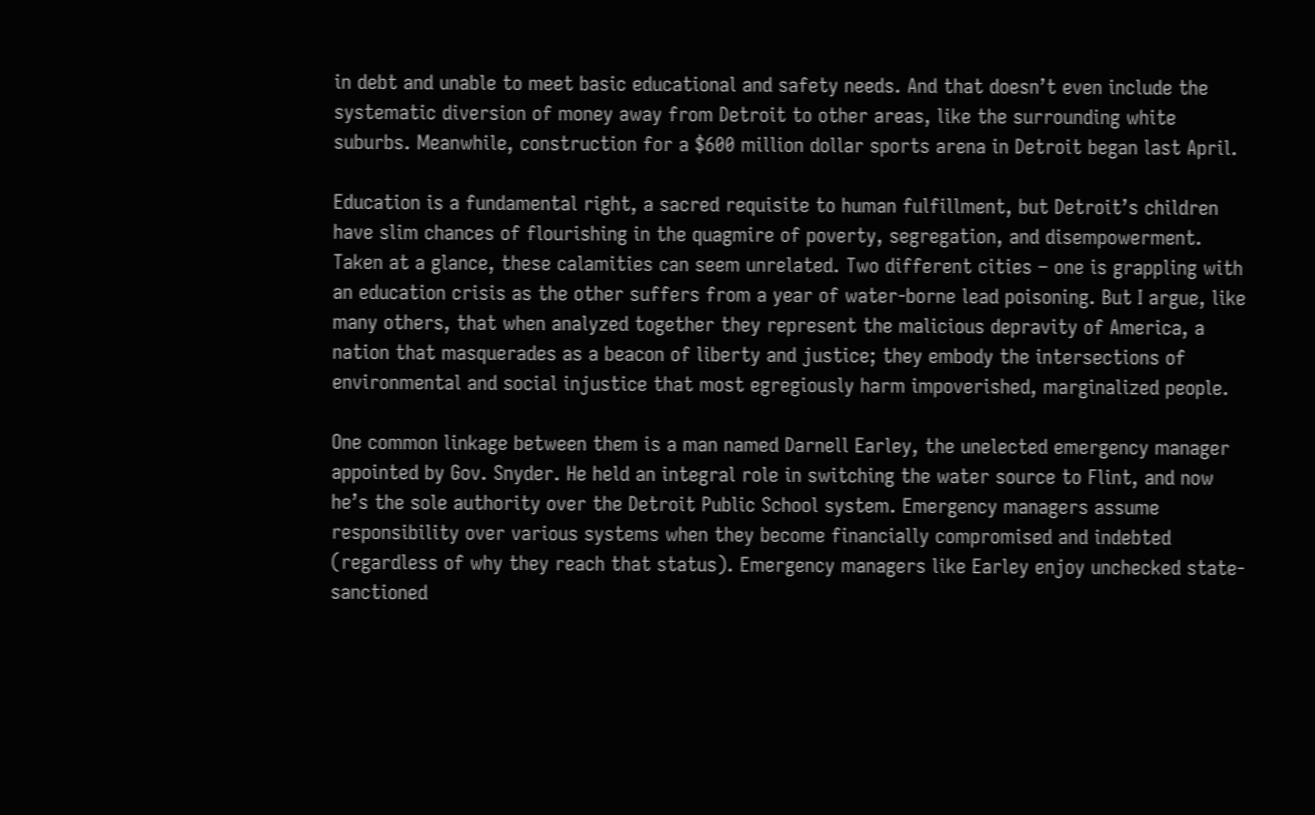in debt and unable to meet basic educational and safety needs. And that doesn’t even include the systematic diversion of money away from Detroit to other areas, like the surrounding white suburbs. Meanwhile, construction for a $600 million dollar sports arena in Detroit began last April.

Education is a fundamental right, a sacred requisite to human fulfillment, but Detroit’s children have slim chances of flourishing in the quagmire of poverty, segregation, and disempowerment. Taken at a glance, these calamities can seem unrelated. Two different cities – one is grappling with an education crisis as the other suffers from a year of water-borne lead poisoning. But I argue, like many others, that when analyzed together they represent the malicious depravity of America, a nation that masquerades as a beacon of liberty and justice; they embody the intersections of environmental and social injustice that most egregiously harm impoverished, marginalized people.

One common linkage between them is a man named Darnell Earley, the unelected emergency manager appointed by Gov. Snyder. He held an integral role in switching the water source to Flint, and now he’s the sole authority over the Detroit Public School system. Emergency managers assume responsibility over various systems when they become financially compromised and indebted (regardless of why they reach that status). Emergency managers like Earley enjoy unchecked state-sanctioned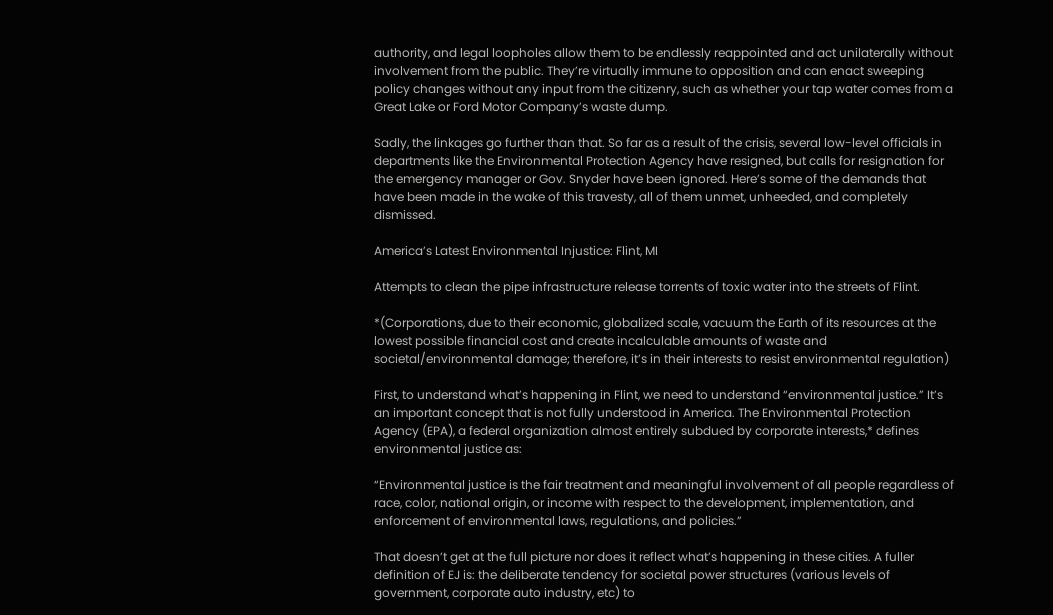authority, and legal loopholes allow them to be endlessly reappointed and act unilaterally without involvement from the public. They’re virtually immune to opposition and can enact sweeping policy changes without any input from the citizenry, such as whether your tap water comes from a Great Lake or Ford Motor Company’s waste dump.

Sadly, the linkages go further than that. So far as a result of the crisis, several low-level officials in departments like the Environmental Protection Agency have resigned, but calls for resignation for the emergency manager or Gov. Snyder have been ignored. Here’s some of the demands that have been made in the wake of this travesty, all of them unmet, unheeded, and completely dismissed.

America’s Latest Environmental Injustice: Flint, MI

Attempts to clean the pipe infrastructure release torrents of toxic water into the streets of Flint.

*(Corporations, due to their economic, globalized scale, vacuum the Earth of its resources at the lowest possible financial cost and create incalculable amounts of waste and societal/environmental damage; therefore, it’s in their interests to resist environmental regulation)

First, to understand what’s happening in Flint, we need to understand “environmental justice.” It’s an important concept that is not fully understood in America. The Environmental Protection Agency (EPA), a federal organization almost entirely subdued by corporate interests,* defines environmental justice as:

“Environmental justice is the fair treatment and meaningful involvement of all people regardless of race, color, national origin, or income with respect to the development, implementation, and enforcement of environmental laws, regulations, and policies.”

That doesn’t get at the full picture nor does it reflect what’s happening in these cities. A fuller definition of EJ is: the deliberate tendency for societal power structures (various levels of government, corporate auto industry, etc) to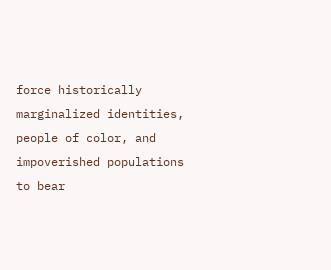force historically marginalized identities, people of color, and impoverished populations to bear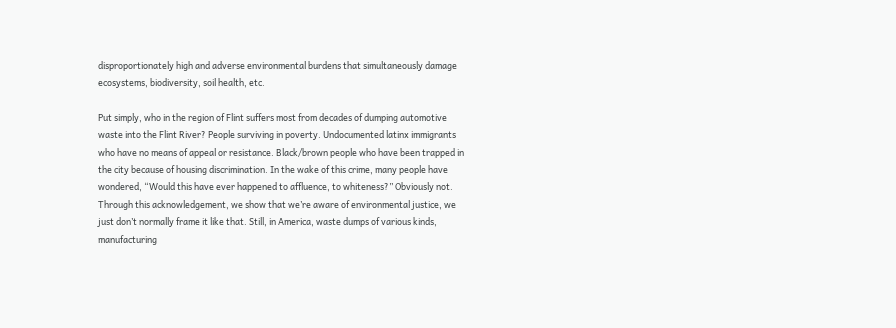disproportionately high and adverse environmental burdens that simultaneously damage ecosystems, biodiversity, soil health, etc.

Put simply, who in the region of Flint suffers most from decades of dumping automotive waste into the Flint River? People surviving in poverty. Undocumented latinx immigrants who have no means of appeal or resistance. Black/brown people who have been trapped in the city because of housing discrimination. In the wake of this crime, many people have wondered, “Would this have ever happened to affluence, to whiteness?” Obviously not. Through this acknowledgement, we show that we’re aware of environmental justice, we just don’t normally frame it like that. Still, in America, waste dumps of various kinds, manufacturing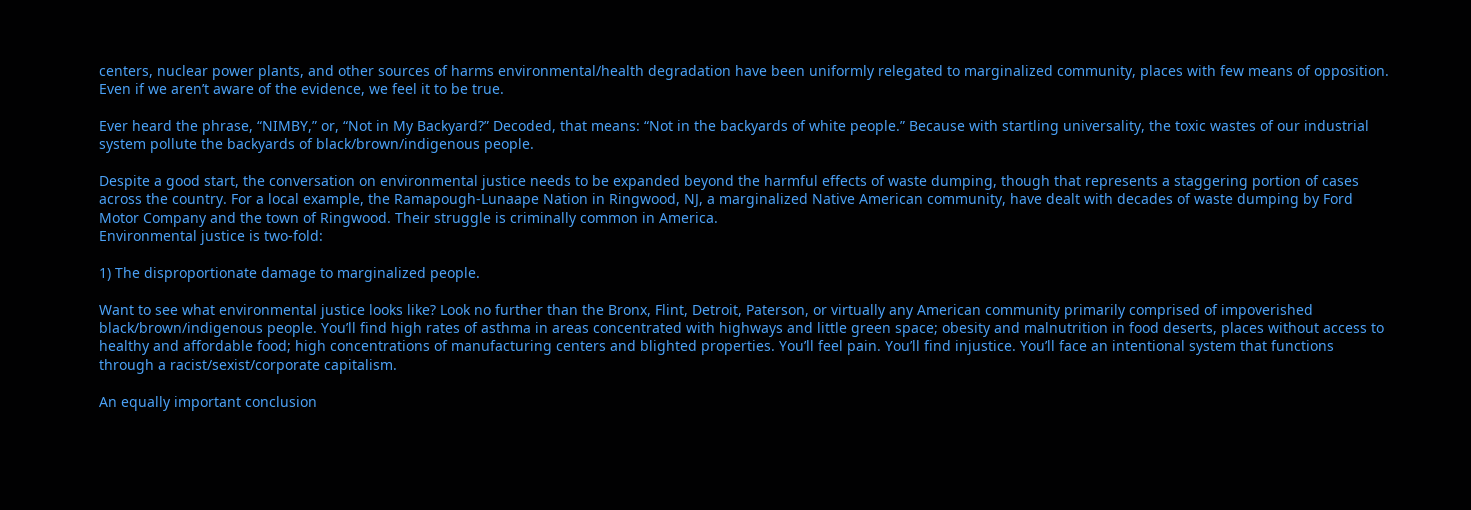centers, nuclear power plants, and other sources of harms environmental/health degradation have been uniformly relegated to marginalized community, places with few means of opposition. Even if we aren’t aware of the evidence, we feel it to be true.

Ever heard the phrase, “NIMBY,” or, “Not in My Backyard?” Decoded, that means: “Not in the backyards of white people.” Because with startling universality, the toxic wastes of our industrial system pollute the backyards of black/brown/indigenous people.

Despite a good start, the conversation on environmental justice needs to be expanded beyond the harmful effects of waste dumping, though that represents a staggering portion of cases across the country. For a local example, the Ramapough-Lunaape Nation in Ringwood, NJ, a marginalized Native American community, have dealt with decades of waste dumping by Ford Motor Company and the town of Ringwood. Their struggle is criminally common in America.
Environmental justice is two-fold:

1) The disproportionate damage to marginalized people.

Want to see what environmental justice looks like? Look no further than the Bronx, Flint, Detroit, Paterson, or virtually any American community primarily comprised of impoverished black/brown/indigenous people. You’ll find high rates of asthma in areas concentrated with highways and little green space; obesity and malnutrition in food deserts, places without access to healthy and affordable food; high concentrations of manufacturing centers and blighted properties. You’ll feel pain. You’ll find injustice. You’ll face an intentional system that functions through a racist/sexist/corporate capitalism.

An equally important conclusion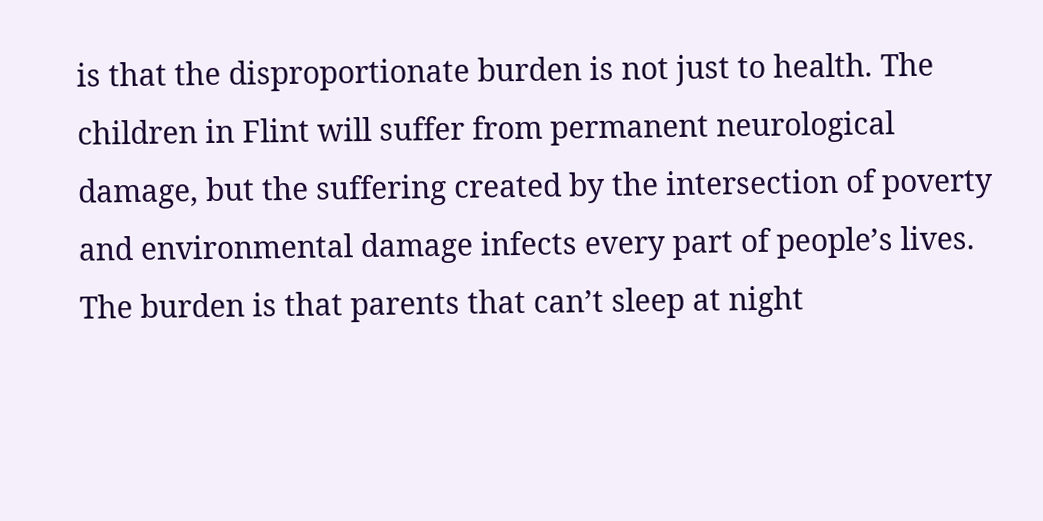is that the disproportionate burden is not just to health. The children in Flint will suffer from permanent neurological damage, but the suffering created by the intersection of poverty and environmental damage infects every part of people’s lives. The burden is that parents that can’t sleep at night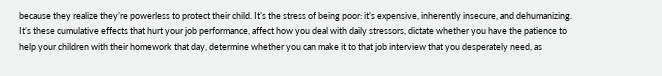because they realize they’re powerless to protect their child. It’s the stress of being poor: it’s expensive, inherently insecure, and dehumanizing. It’s these cumulative effects that hurt your job performance, affect how you deal with daily stressors, dictate whether you have the patience to help your children with their homework that day, determine whether you can make it to that job interview that you desperately need, as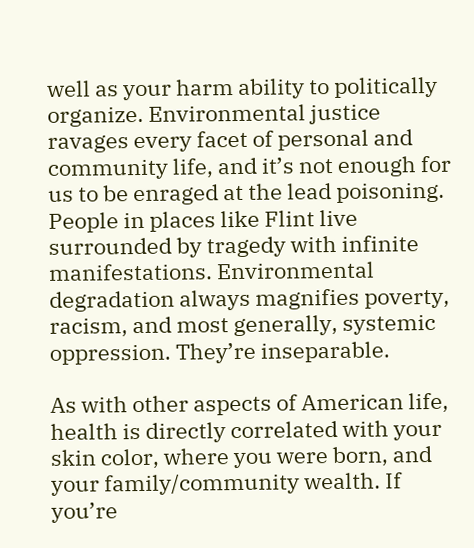well as your harm ability to politically organize. Environmental justice ravages every facet of personal and community life, and it’s not enough for us to be enraged at the lead poisoning. People in places like Flint live surrounded by tragedy with infinite manifestations. Environmental degradation always magnifies poverty, racism, and most generally, systemic oppression. They’re inseparable.

As with other aspects of American life, health is directly correlated with your skin color, where you were born, and your family/community wealth. If you’re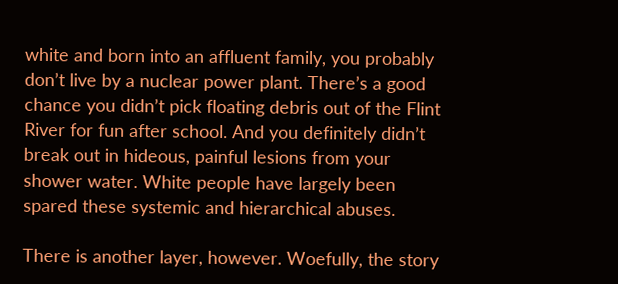white and born into an affluent family, you probably don’t live by a nuclear power plant. There’s a good chance you didn’t pick floating debris out of the Flint River for fun after school. And you definitely didn’t break out in hideous, painful lesions from your shower water. White people have largely been spared these systemic and hierarchical abuses.

There is another layer, however. Woefully, the story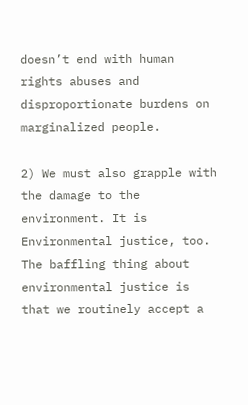doesn’t end with human rights abuses and disproportionate burdens on marginalized people.

2) We must also grapple with the damage to the environment. It is Environmental justice, too. The baffling thing about environmental justice is that we routinely accept a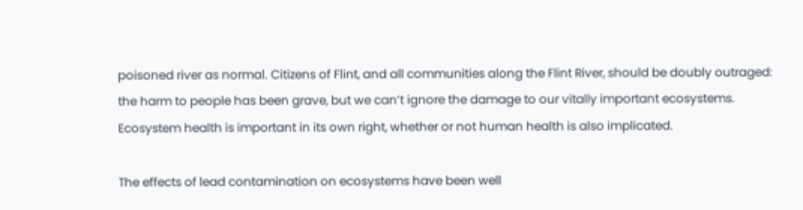poisoned river as normal. Citizens of Flint, and all communities along the Flint River, should be doubly outraged: the harm to people has been grave, but we can’t ignore the damage to our vitally important ecosystems. Ecosystem health is important in its own right, whether or not human health is also implicated.

The effects of lead contamination on ecosystems have been well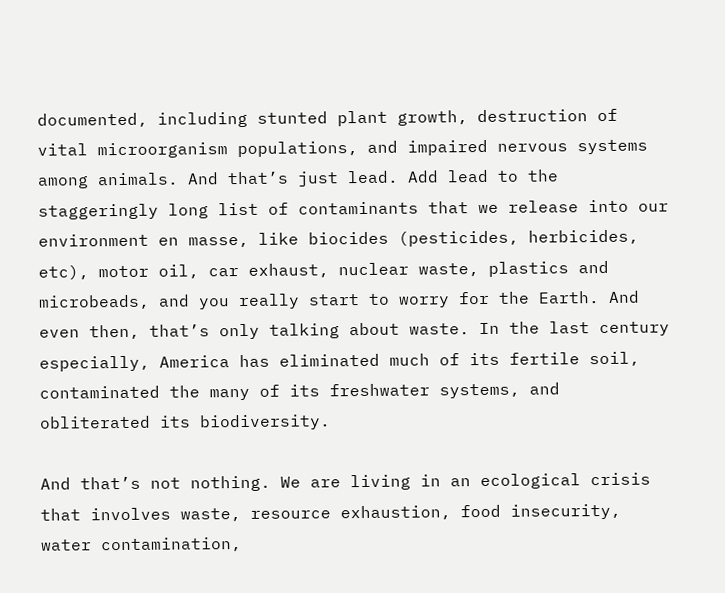documented, including stunted plant growth, destruction of vital microorganism populations, and impaired nervous systems among animals. And that’s just lead. Add lead to the staggeringly long list of contaminants that we release into our environment en masse, like biocides (pesticides, herbicides, etc), motor oil, car exhaust, nuclear waste, plastics and microbeads, and you really start to worry for the Earth. And even then, that’s only talking about waste. In the last century especially, America has eliminated much of its fertile soil, contaminated the many of its freshwater systems, and obliterated its biodiversity.

And that’s not nothing. We are living in an ecological crisis that involves waste, resource exhaustion, food insecurity, water contamination,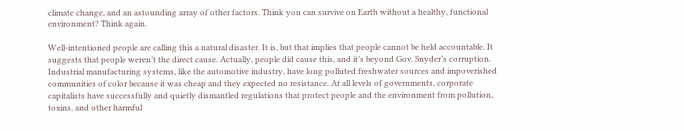climate change, and an astounding array of other factors. Think you can survive on Earth without a healthy, functional environment? Think again.

Well-intentioned people are calling this a natural disaster. It is, but that implies that people cannot be held accountable. It suggests that people weren’t the direct cause. Actually, people did cause this, and it’s beyond Gov. Snyder’s corruption. Industrial manufacturing systems, like the automotive industry, have long polluted freshwater sources and impoverished communities of color because it was cheap and they expected no resistance. At all levels of governments, corporate capitalists have successfully and quietly dismantled regulations that protect people and the environment from pollution, toxins, and other harmful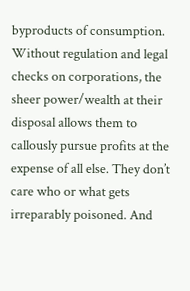byproducts of consumption. Without regulation and legal checks on corporations, the sheer power/wealth at their disposal allows them to callously pursue profits at the expense of all else. They don’t care who or what gets irreparably poisoned. And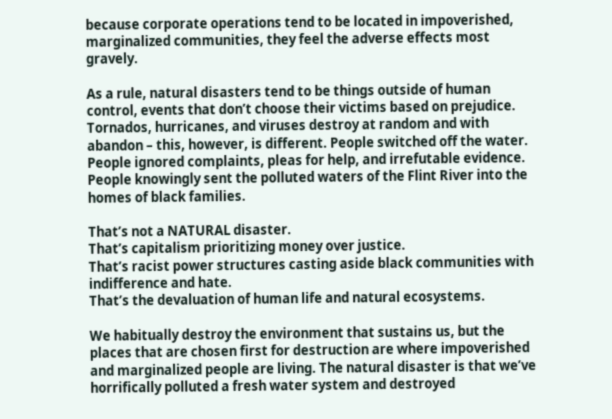because corporate operations tend to be located in impoverished, marginalized communities, they feel the adverse effects most gravely.

As a rule, natural disasters tend to be things outside of human control, events that don’t choose their victims based on prejudice. Tornados, hurricanes, and viruses destroy at random and with abandon – this, however, is different. People switched off the water. People ignored complaints, pleas for help, and irrefutable evidence. People knowingly sent the polluted waters of the Flint River into the homes of black families.

That’s not a NATURAL disaster.
That’s capitalism prioritizing money over justice.
That’s racist power structures casting aside black communities with indifference and hate.
That’s the devaluation of human life and natural ecosystems.

We habitually destroy the environment that sustains us, but the places that are chosen first for destruction are where impoverished and marginalized people are living. The natural disaster is that we’ve horrifically polluted a fresh water system and destroyed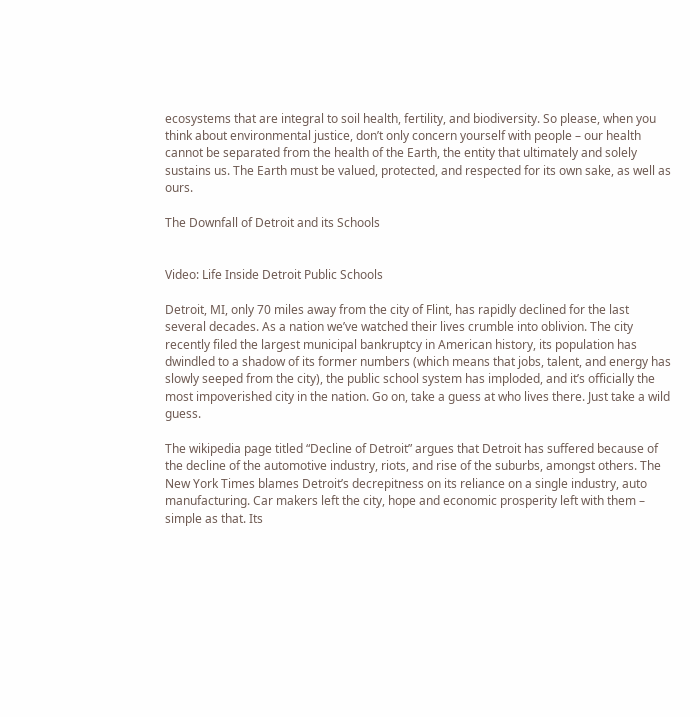ecosystems that are integral to soil health, fertility, and biodiversity. So please, when you think about environmental justice, don’t only concern yourself with people – our health cannot be separated from the health of the Earth, the entity that ultimately and solely sustains us. The Earth must be valued, protected, and respected for its own sake, as well as ours.

The Downfall of Detroit and its Schools


Video: Life Inside Detroit Public Schools

Detroit, MI, only 70 miles away from the city of Flint, has rapidly declined for the last several decades. As a nation we’ve watched their lives crumble into oblivion. The city recently filed the largest municipal bankruptcy in American history, its population has dwindled to a shadow of its former numbers (which means that jobs, talent, and energy has slowly seeped from the city), the public school system has imploded, and it’s officially the most impoverished city in the nation. Go on, take a guess at who lives there. Just take a wild guess.

The wikipedia page titled “Decline of Detroit” argues that Detroit has suffered because of the decline of the automotive industry, riots, and rise of the suburbs, amongst others. The New York Times blames Detroit’s decrepitness on its reliance on a single industry, auto manufacturing. Car makers left the city, hope and economic prosperity left with them – simple as that. Its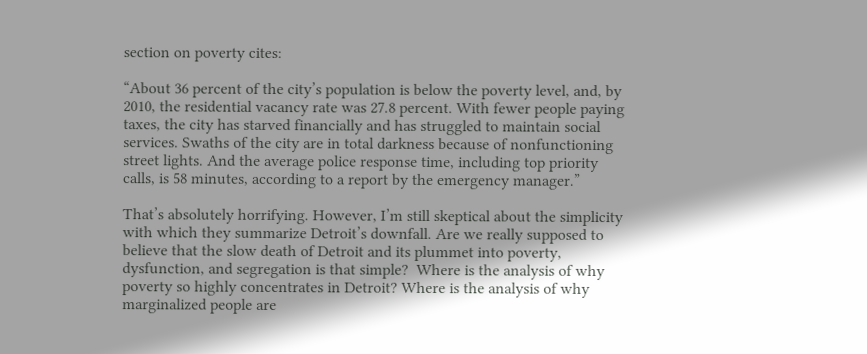section on poverty cites:

“About 36 percent of the city’s population is below the poverty level, and, by 2010, the residential vacancy rate was 27.8 percent. With fewer people paying taxes, the city has starved financially and has struggled to maintain social services. Swaths of the city are in total darkness because of nonfunctioning street lights. And the average police response time, including top priority calls, is 58 minutes, according to a report by the emergency manager.”

That’s absolutely horrifying. However, I’m still skeptical about the simplicity with which they summarize Detroit’s downfall. Are we really supposed to believe that the slow death of Detroit and its plummet into poverty, dysfunction, and segregation is that simple?  Where is the analysis of why poverty so highly concentrates in Detroit? Where is the analysis of why marginalized people are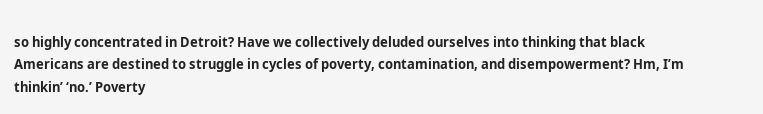so highly concentrated in Detroit? Have we collectively deluded ourselves into thinking that black Americans are destined to struggle in cycles of poverty, contamination, and disempowerment? Hm, I’m thinkin’ ‘no.’ Poverty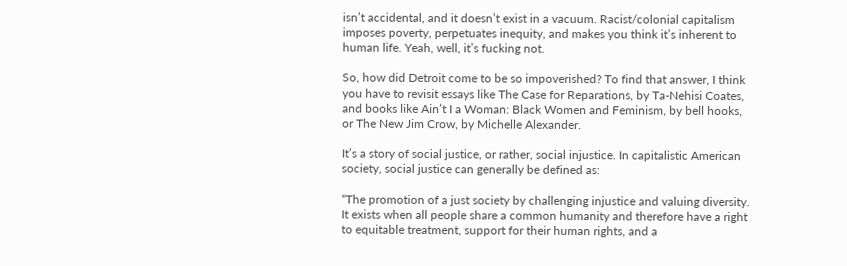isn’t accidental, and it doesn’t exist in a vacuum. Racist/colonial capitalism imposes poverty, perpetuates inequity, and makes you think it’s inherent to human life. Yeah, well, it’s fucking not.

So, how did Detroit come to be so impoverished? To find that answer, I think you have to revisit essays like The Case for Reparations, by Ta-Nehisi Coates, and books like Ain’t I a Woman: Black Women and Feminism, by bell hooks, or The New Jim Crow, by Michelle Alexander.

It’s a story of social justice, or rather, social injustice. In capitalistic American society, social justice can generally be defined as:

“The promotion of a just society by challenging injustice and valuing diversity. It exists when all people share a common humanity and therefore have a right to equitable treatment, support for their human rights, and a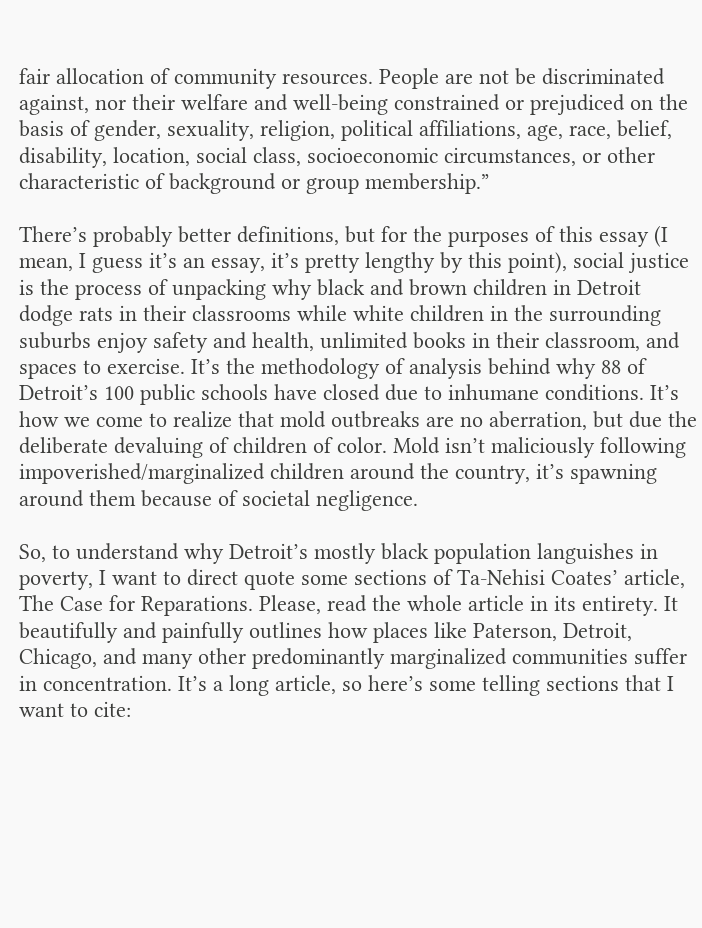fair allocation of community resources. People are not be discriminated against, nor their welfare and well-being constrained or prejudiced on the basis of gender, sexuality, religion, political affiliations, age, race, belief, disability, location, social class, socioeconomic circumstances, or other characteristic of background or group membership.”

There’s probably better definitions, but for the purposes of this essay (I mean, I guess it’s an essay, it’s pretty lengthy by this point), social justice is the process of unpacking why black and brown children in Detroit dodge rats in their classrooms while white children in the surrounding suburbs enjoy safety and health, unlimited books in their classroom, and spaces to exercise. It’s the methodology of analysis behind why 88 of Detroit’s 100 public schools have closed due to inhumane conditions. It’s how we come to realize that mold outbreaks are no aberration, but due the deliberate devaluing of children of color. Mold isn’t maliciously following impoverished/marginalized children around the country, it’s spawning around them because of societal negligence.

So, to understand why Detroit’s mostly black population languishes in poverty, I want to direct quote some sections of Ta-Nehisi Coates’ article, The Case for Reparations. Please, read the whole article in its entirety. It beautifully and painfully outlines how places like Paterson, Detroit, Chicago, and many other predominantly marginalized communities suffer in concentration. It’s a long article, so here’s some telling sections that I want to cite: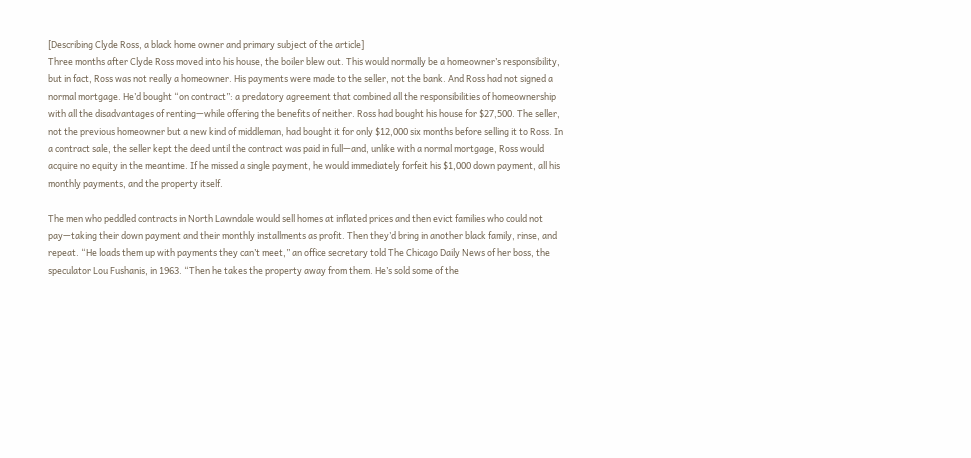[Describing Clyde Ross, a black home owner and primary subject of the article]
Three months after Clyde Ross moved into his house, the boiler blew out. This would normally be a homeowner’s responsibility, but in fact, Ross was not really a homeowner. His payments were made to the seller, not the bank. And Ross had not signed a normal mortgage. He’d bought “on contract”: a predatory agreement that combined all the responsibilities of homeownership with all the disadvantages of renting—while offering the benefits of neither. Ross had bought his house for $27,500. The seller, not the previous homeowner but a new kind of middleman, had bought it for only $12,000 six months before selling it to Ross. In a contract sale, the seller kept the deed until the contract was paid in full—and, unlike with a normal mortgage, Ross would acquire no equity in the meantime. If he missed a single payment, he would immediately forfeit his $1,000 down payment, all his monthly payments, and the property itself.

The men who peddled contracts in North Lawndale would sell homes at inflated prices and then evict families who could not pay—taking their down payment and their monthly installments as profit. Then they’d bring in another black family, rinse, and repeat. “He loads them up with payments they can’t meet,” an office secretary told The Chicago Daily News of her boss, the speculator Lou Fushanis, in 1963. “Then he takes the property away from them. He’s sold some of the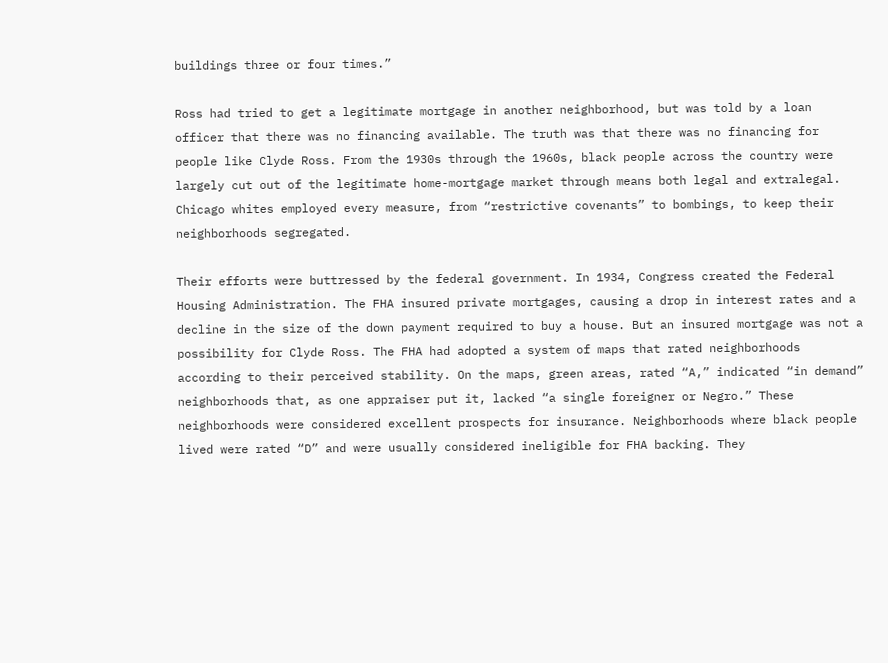buildings three or four times.”

Ross had tried to get a legitimate mortgage in another neighborhood, but was told by a loan officer that there was no financing available. The truth was that there was no financing for people like Clyde Ross. From the 1930s through the 1960s, black people across the country were largely cut out of the legitimate home-mortgage market through means both legal and extralegal. Chicago whites employed every measure, from “restrictive covenants” to bombings, to keep their neighborhoods segregated.

Their efforts were buttressed by the federal government. In 1934, Congress created the Federal Housing Administration. The FHA insured private mortgages, causing a drop in interest rates and a decline in the size of the down payment required to buy a house. But an insured mortgage was not a possibility for Clyde Ross. The FHA had adopted a system of maps that rated neighborhoods according to their perceived stability. On the maps, green areas, rated “A,” indicated “in demand” neighborhoods that, as one appraiser put it, lacked “a single foreigner or Negro.” These neighborhoods were considered excellent prospects for insurance. Neighborhoods where black people lived were rated “D” and were usually considered ineligible for FHA backing. They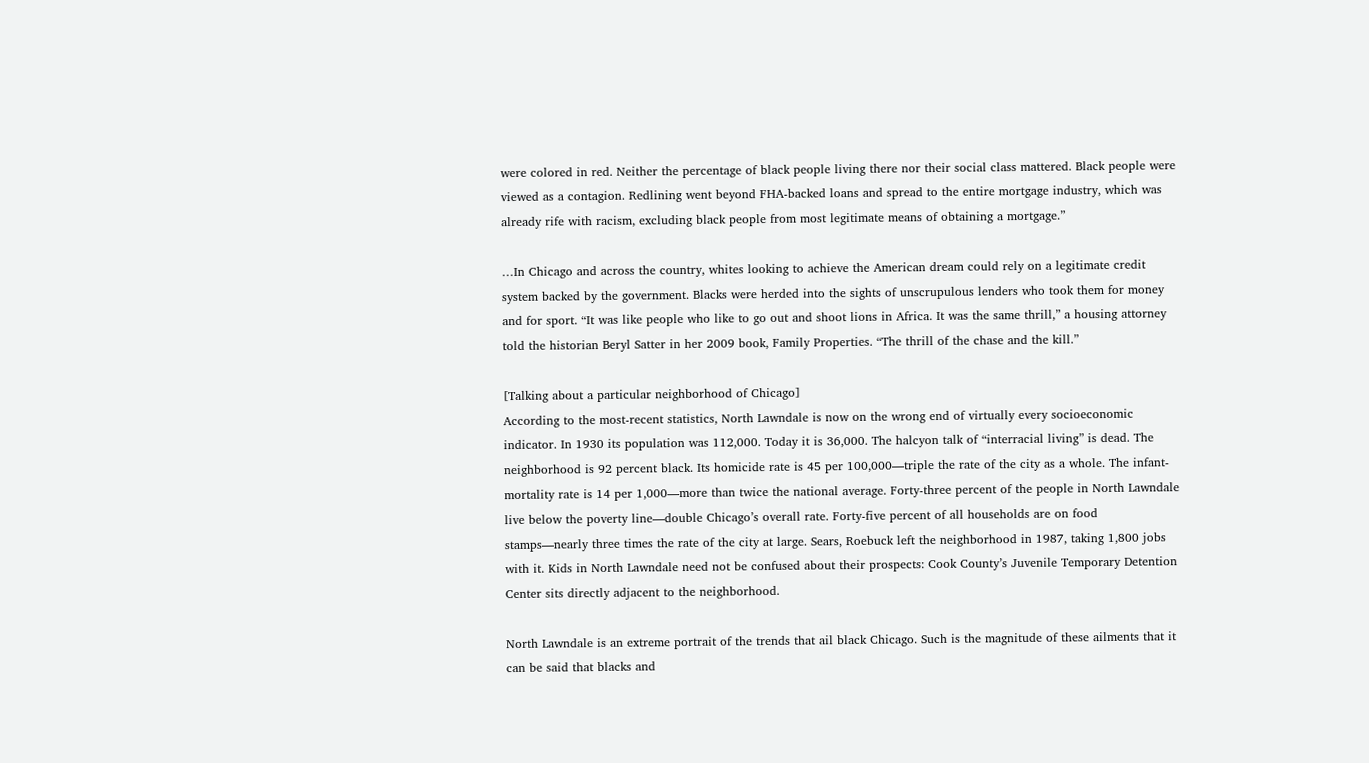were colored in red. Neither the percentage of black people living there nor their social class mattered. Black people were viewed as a contagion. Redlining went beyond FHA-backed loans and spread to the entire mortgage industry, which was already rife with racism, excluding black people from most legitimate means of obtaining a mortgage.”

…In Chicago and across the country, whites looking to achieve the American dream could rely on a legitimate credit system backed by the government. Blacks were herded into the sights of unscrupulous lenders who took them for money and for sport. “It was like people who like to go out and shoot lions in Africa. It was the same thrill,” a housing attorney told the historian Beryl Satter in her 2009 book, Family Properties. “The thrill of the chase and the kill.”

[Talking about a particular neighborhood of Chicago]
According to the most-recent statistics, North Lawndale is now on the wrong end of virtually every socioeconomic indicator. In 1930 its population was 112,000. Today it is 36,000. The halcyon talk of “interracial living” is dead. The neighborhood is 92 percent black. Its homicide rate is 45 per 100,000—triple the rate of the city as a whole. The infant-mortality rate is 14 per 1,000—more than twice the national average. Forty-three percent of the people in North Lawndale live below the poverty line—double Chicago’s overall rate. Forty-five percent of all households are on food stamps—nearly three times the rate of the city at large. Sears, Roebuck left the neighborhood in 1987, taking 1,800 jobs with it. Kids in North Lawndale need not be confused about their prospects: Cook County’s Juvenile Temporary Detention Center sits directly adjacent to the neighborhood.

North Lawndale is an extreme portrait of the trends that ail black Chicago. Such is the magnitude of these ailments that it can be said that blacks and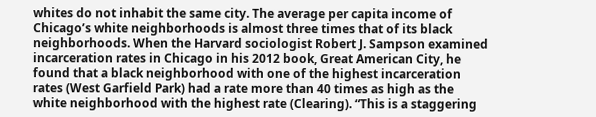whites do not inhabit the same city. The average per capita income of Chicago’s white neighborhoods is almost three times that of its black neighborhoods. When the Harvard sociologist Robert J. Sampson examined incarceration rates in Chicago in his 2012 book, Great American City, he found that a black neighborhood with one of the highest incarceration rates (West Garfield Park) had a rate more than 40 times as high as the white neighborhood with the highest rate (Clearing). “This is a staggering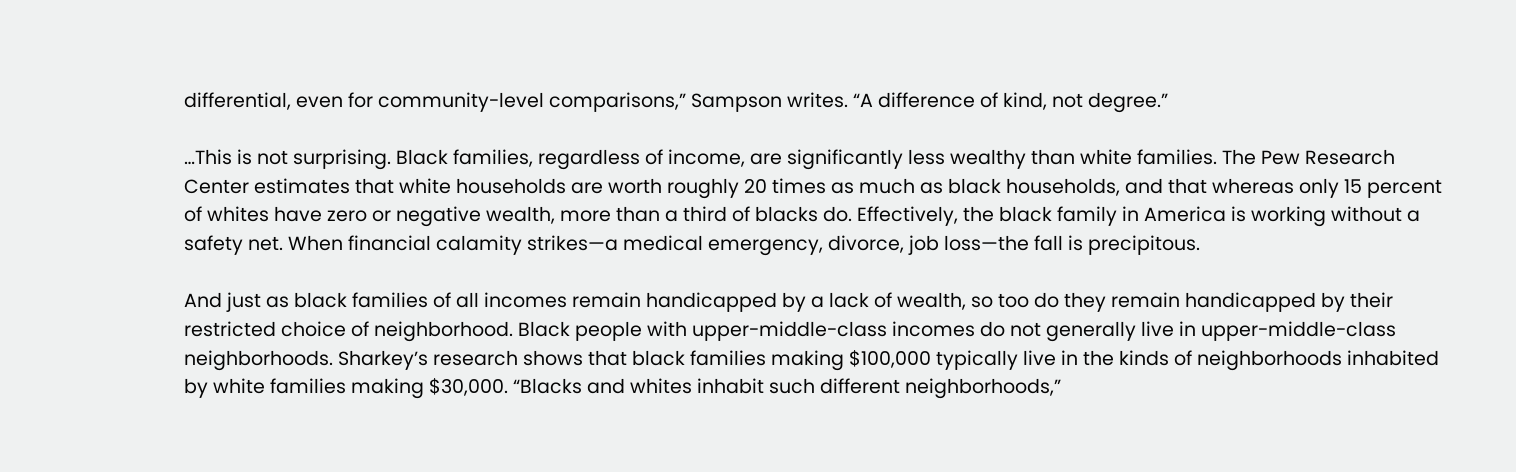differential, even for community-level comparisons,” Sampson writes. “A difference of kind, not degree.”

…This is not surprising. Black families, regardless of income, are significantly less wealthy than white families. The Pew Research Center estimates that white households are worth roughly 20 times as much as black households, and that whereas only 15 percent of whites have zero or negative wealth, more than a third of blacks do. Effectively, the black family in America is working without a safety net. When financial calamity strikes—a medical emergency, divorce, job loss—the fall is precipitous.

And just as black families of all incomes remain handicapped by a lack of wealth, so too do they remain handicapped by their restricted choice of neighborhood. Black people with upper-middle-class incomes do not generally live in upper-middle-class neighborhoods. Sharkey’s research shows that black families making $100,000 typically live in the kinds of neighborhoods inhabited by white families making $30,000. “Blacks and whites inhabit such different neighborhoods,”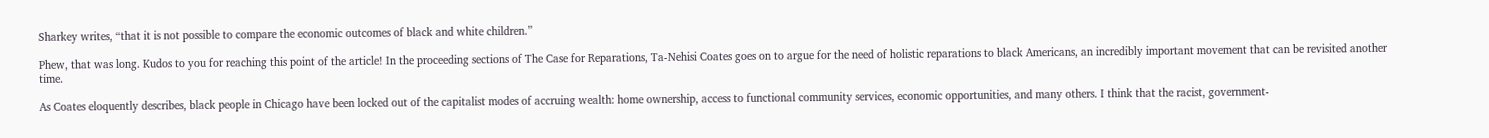Sharkey writes, “that it is not possible to compare the economic outcomes of black and white children.”

Phew, that was long. Kudos to you for reaching this point of the article! In the proceeding sections of The Case for Reparations, Ta-Nehisi Coates goes on to argue for the need of holistic reparations to black Americans, an incredibly important movement that can be revisited another time.

As Coates eloquently describes, black people in Chicago have been locked out of the capitalist modes of accruing wealth: home ownership, access to functional community services, economic opportunities, and many others. I think that the racist, government-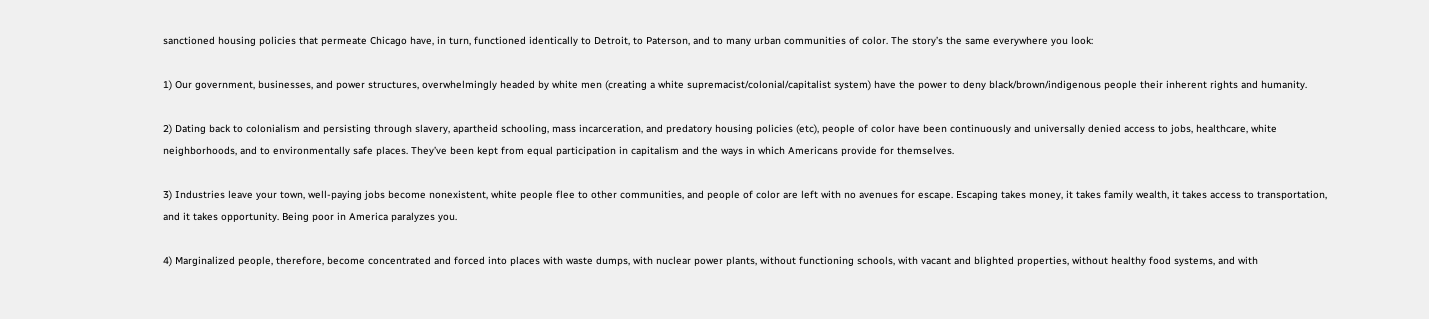sanctioned housing policies that permeate Chicago have, in turn, functioned identically to Detroit, to Paterson, and to many urban communities of color. The story’s the same everywhere you look:

1) Our government, businesses, and power structures, overwhelmingly headed by white men (creating a white supremacist/colonial/capitalist system) have the power to deny black/brown/indigenous people their inherent rights and humanity.

2) Dating back to colonialism and persisting through slavery, apartheid schooling, mass incarceration, and predatory housing policies (etc), people of color have been continuously and universally denied access to jobs, healthcare, white neighborhoods, and to environmentally safe places. They’ve been kept from equal participation in capitalism and the ways in which Americans provide for themselves.

3) Industries leave your town, well-paying jobs become nonexistent, white people flee to other communities, and people of color are left with no avenues for escape. Escaping takes money, it takes family wealth, it takes access to transportation, and it takes opportunity. Being poor in America paralyzes you.

4) Marginalized people, therefore, become concentrated and forced into places with waste dumps, with nuclear power plants, without functioning schools, with vacant and blighted properties, without healthy food systems, and with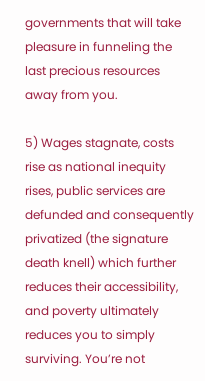governments that will take pleasure in funneling the last precious resources away from you.

5) Wages stagnate, costs rise as national inequity rises, public services are defunded and consequently privatized (the signature death knell) which further reduces their accessibility, and poverty ultimately reduces you to simply surviving. You’re not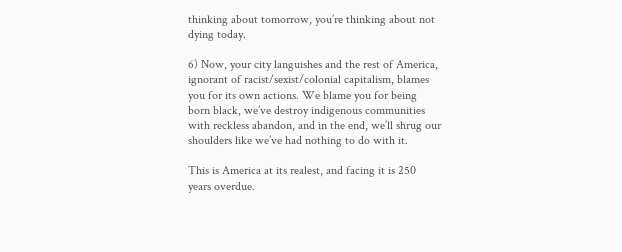thinking about tomorrow, you’re thinking about not dying today.

6) Now, your city languishes and the rest of America, ignorant of racist/sexist/colonial capitalism, blames you for its own actions. We blame you for being born black, we’ve destroy indigenous communities with reckless abandon, and in the end, we’ll shrug our shoulders like we’ve had nothing to do with it.

This is America at its realest, and facing it is 250 years overdue.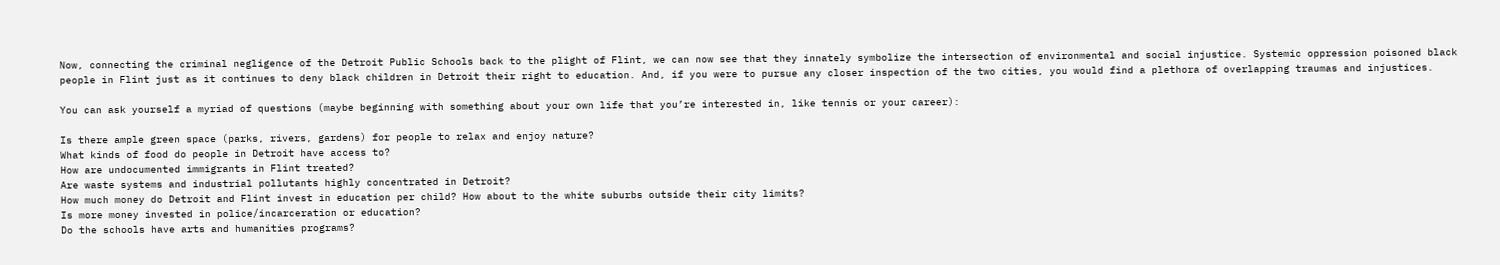Now, connecting the criminal negligence of the Detroit Public Schools back to the plight of Flint, we can now see that they innately symbolize the intersection of environmental and social injustice. Systemic oppression poisoned black people in Flint just as it continues to deny black children in Detroit their right to education. And, if you were to pursue any closer inspection of the two cities, you would find a plethora of overlapping traumas and injustices.

You can ask yourself a myriad of questions (maybe beginning with something about your own life that you’re interested in, like tennis or your career):

Is there ample green space (parks, rivers, gardens) for people to relax and enjoy nature?
What kinds of food do people in Detroit have access to?
How are undocumented immigrants in Flint treated?
Are waste systems and industrial pollutants highly concentrated in Detroit?
How much money do Detroit and Flint invest in education per child? How about to the white suburbs outside their city limits?
Is more money invested in police/incarceration or education?
Do the schools have arts and humanities programs?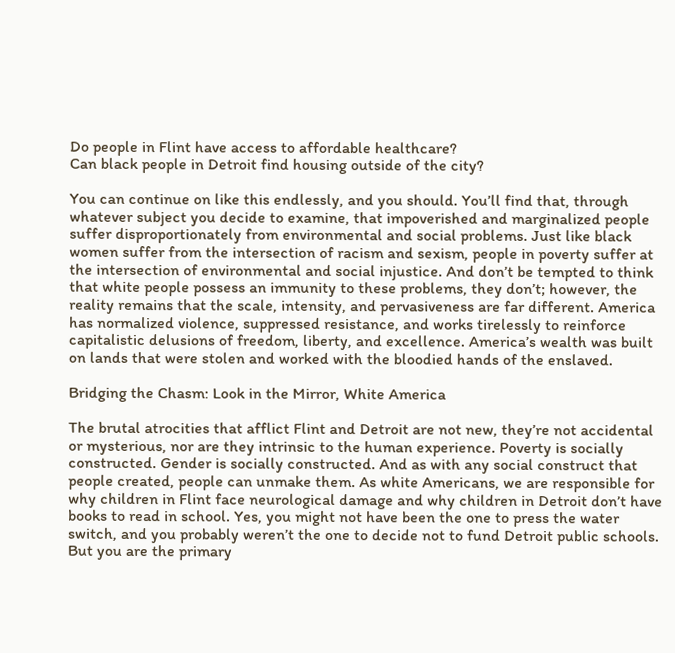Do people in Flint have access to affordable healthcare?
Can black people in Detroit find housing outside of the city?

You can continue on like this endlessly, and you should. You’ll find that, through whatever subject you decide to examine, that impoverished and marginalized people suffer disproportionately from environmental and social problems. Just like black women suffer from the intersection of racism and sexism, people in poverty suffer at the intersection of environmental and social injustice. And don’t be tempted to think that white people possess an immunity to these problems, they don’t; however, the reality remains that the scale, intensity, and pervasiveness are far different. America has normalized violence, suppressed resistance, and works tirelessly to reinforce capitalistic delusions of freedom, liberty, and excellence. America’s wealth was built on lands that were stolen and worked with the bloodied hands of the enslaved.

Bridging the Chasm: Look in the Mirror, White America

The brutal atrocities that afflict Flint and Detroit are not new, they’re not accidental or mysterious, nor are they intrinsic to the human experience. Poverty is socially constructed. Gender is socially constructed. And as with any social construct that people created, people can unmake them. As white Americans, we are responsible for why children in Flint face neurological damage and why children in Detroit don’t have books to read in school. Yes, you might not have been the one to press the water switch, and you probably weren’t the one to decide not to fund Detroit public schools. But you are the primary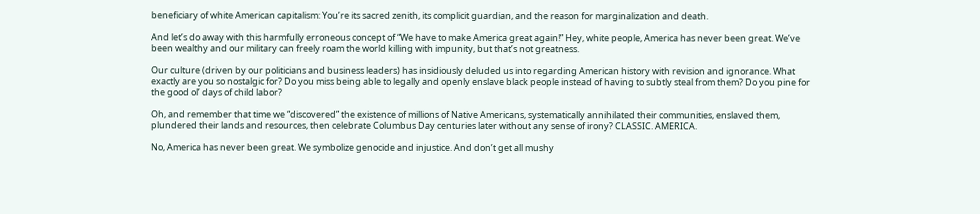beneficiary of white American capitalism: You’re its sacred zenith, its complicit guardian, and the reason for marginalization and death.

And let’s do away with this harmfully erroneous concept of “We have to make America great again!” Hey, white people, America has never been great. We’ve been wealthy and our military can freely roam the world killing with impunity, but that’s not greatness.

Our culture (driven by our politicians and business leaders) has insidiously deluded us into regarding American history with revision and ignorance. What exactly are you so nostalgic for? Do you miss being able to legally and openly enslave black people instead of having to subtly steal from them? Do you pine for the good ol’ days of child labor?

Oh, and remember that time we “discovered” the existence of millions of Native Americans, systematically annihilated their communities, enslaved them, plundered their lands and resources, then celebrate Columbus Day centuries later without any sense of irony? CLASSIC. AMERICA.

No, America has never been great. We symbolize genocide and injustice. And don’t get all mushy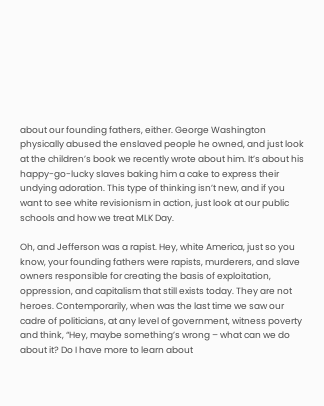about our founding fathers, either. George Washington physically abused the enslaved people he owned, and just look at the children’s book we recently wrote about him. It’s about his happy-go-lucky slaves baking him a cake to express their undying adoration. This type of thinking isn’t new, and if you want to see white revisionism in action, just look at our public schools and how we treat MLK Day.

Oh, and Jefferson was a rapist. Hey, white America, just so you know, your founding fathers were rapists, murderers, and slave owners responsible for creating the basis of exploitation, oppression, and capitalism that still exists today. They are not heroes. Contemporarily, when was the last time we saw our cadre of politicians, at any level of government, witness poverty and think, “Hey, maybe something’s wrong – what can we do about it? Do I have more to learn about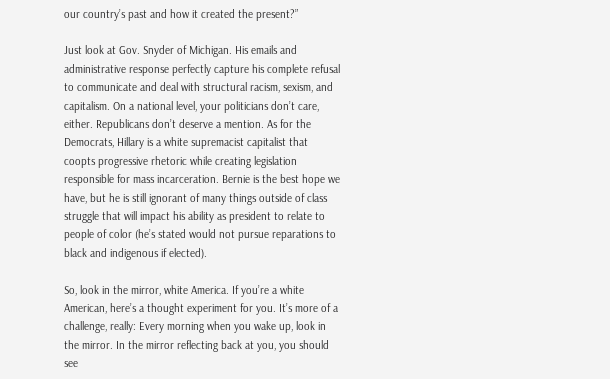our country’s past and how it created the present?”

Just look at Gov. Snyder of Michigan. His emails and administrative response perfectly capture his complete refusal to communicate and deal with structural racism, sexism, and capitalism. On a national level, your politicians don’t care, either. Republicans don’t deserve a mention. As for the Democrats, Hillary is a white supremacist capitalist that coopts progressive rhetoric while creating legislation responsible for mass incarceration. Bernie is the best hope we have, but he is still ignorant of many things outside of class struggle that will impact his ability as president to relate to people of color (he’s stated would not pursue reparations to black and indigenous if elected).

So, look in the mirror, white America. If you’re a white American, here’s a thought experiment for you. It’s more of a challenge, really: Every morning when you wake up, look in the mirror. In the mirror reflecting back at you, you should see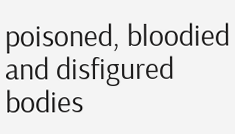poisoned, bloodied and disfigured bodies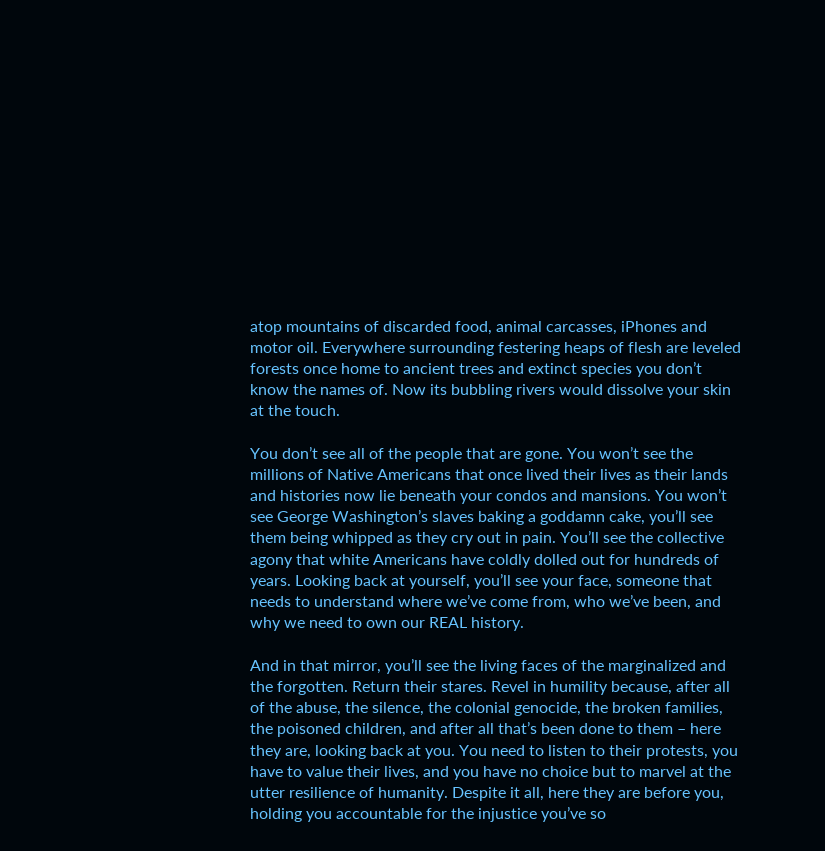atop mountains of discarded food, animal carcasses, iPhones and motor oil. Everywhere surrounding festering heaps of flesh are leveled forests once home to ancient trees and extinct species you don’t know the names of. Now its bubbling rivers would dissolve your skin at the touch.

You don’t see all of the people that are gone. You won’t see the millions of Native Americans that once lived their lives as their lands and histories now lie beneath your condos and mansions. You won’t see George Washington’s slaves baking a goddamn cake, you’ll see them being whipped as they cry out in pain. You’ll see the collective agony that white Americans have coldly dolled out for hundreds of years. Looking back at yourself, you’ll see your face, someone that needs to understand where we’ve come from, who we’ve been, and why we need to own our REAL history.

And in that mirror, you’ll see the living faces of the marginalized and the forgotten. Return their stares. Revel in humility because, after all of the abuse, the silence, the colonial genocide, the broken families, the poisoned children, and after all that’s been done to them – here they are, looking back at you. You need to listen to their protests, you have to value their lives, and you have no choice but to marvel at the utter resilience of humanity. Despite it all, here they are before you, holding you accountable for the injustice you’ve so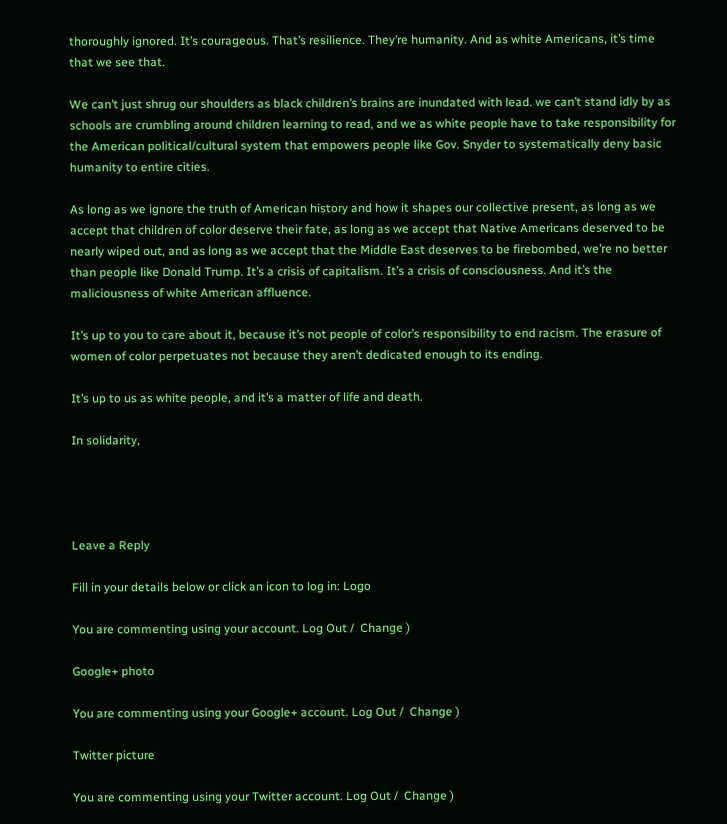thoroughly ignored. It’s courageous. That’s resilience. They’re humanity. And as white Americans, it’s time that we see that.

We can’t just shrug our shoulders as black children’s brains are inundated with lead. we can’t stand idly by as schools are crumbling around children learning to read, and we as white people have to take responsibility for the American political/cultural system that empowers people like Gov. Snyder to systematically deny basic humanity to entire cities.

As long as we ignore the truth of American history and how it shapes our collective present, as long as we accept that children of color deserve their fate, as long as we accept that Native Americans deserved to be nearly wiped out, and as long as we accept that the Middle East deserves to be firebombed, we’re no better than people like Donald Trump. It’s a crisis of capitalism. It’s a crisis of consciousness. And it’s the maliciousness of white American affluence.

It’s up to you to care about it, because it’s not people of color’s responsibility to end racism. The erasure of women of color perpetuates not because they aren’t dedicated enough to its ending.

It’s up to us as white people, and it’s a matter of life and death.

In solidarity,




Leave a Reply

Fill in your details below or click an icon to log in: Logo

You are commenting using your account. Log Out /  Change )

Google+ photo

You are commenting using your Google+ account. Log Out /  Change )

Twitter picture

You are commenting using your Twitter account. Log Out /  Change )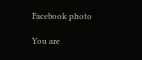Facebook photo

You are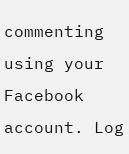commenting using your Facebook account. Log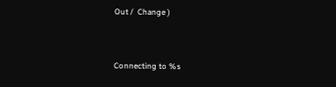Out /  Change )


Connecting to %s